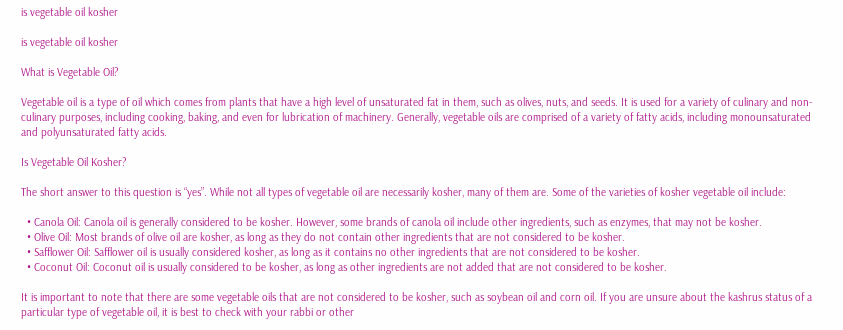is vegetable oil kosher

is vegetable oil kosher

What is Vegetable Oil?

Vegetable oil is a type of oil which comes from plants that have a high level of unsaturated fat in them, such as olives, nuts, and seeds. It is used for a variety of culinary and non-culinary purposes, including cooking, baking, and even for lubrication of machinery. Generally, vegetable oils are comprised of a variety of fatty acids, including monounsaturated and polyunsaturated fatty acids.

Is Vegetable Oil Kosher?

The short answer to this question is “yes”. While not all types of vegetable oil are necessarily kosher, many of them are. Some of the varieties of kosher vegetable oil include:

  • Canola Oil: Canola oil is generally considered to be kosher. However, some brands of canola oil include other ingredients, such as enzymes, that may not be kosher.
  • Olive Oil: Most brands of olive oil are kosher, as long as they do not contain other ingredients that are not considered to be kosher.
  • Safflower Oil: Safflower oil is usually considered kosher, as long as it contains no other ingredients that are not considered to be kosher.
  • Coconut Oil: Coconut oil is usually considered to be kosher, as long as other ingredients are not added that are not considered to be kosher.

It is important to note that there are some vegetable oils that are not considered to be kosher, such as soybean oil and corn oil. If you are unsure about the kashrus status of a particular type of vegetable oil, it is best to check with your rabbi or other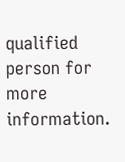qualified person for more information.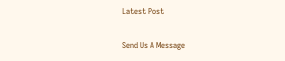Latest Post

Send Us A Message